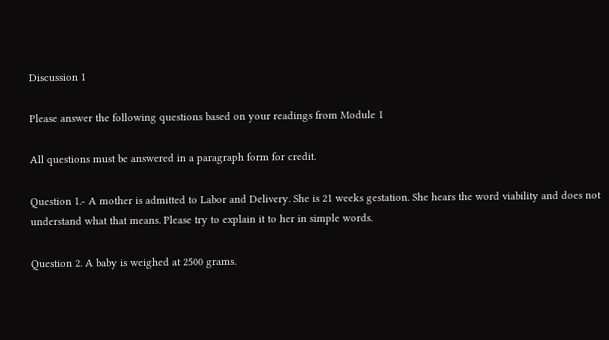Discussion 1

Please answer the following questions based on your readings from Module 1

All questions must be answered in a paragraph form for credit.

Question 1.- A mother is admitted to Labor and Delivery. She is 21 weeks gestation. She hears the word viability and does not understand what that means. Please try to explain it to her in simple words.

Question 2. A baby is weighed at 2500 grams.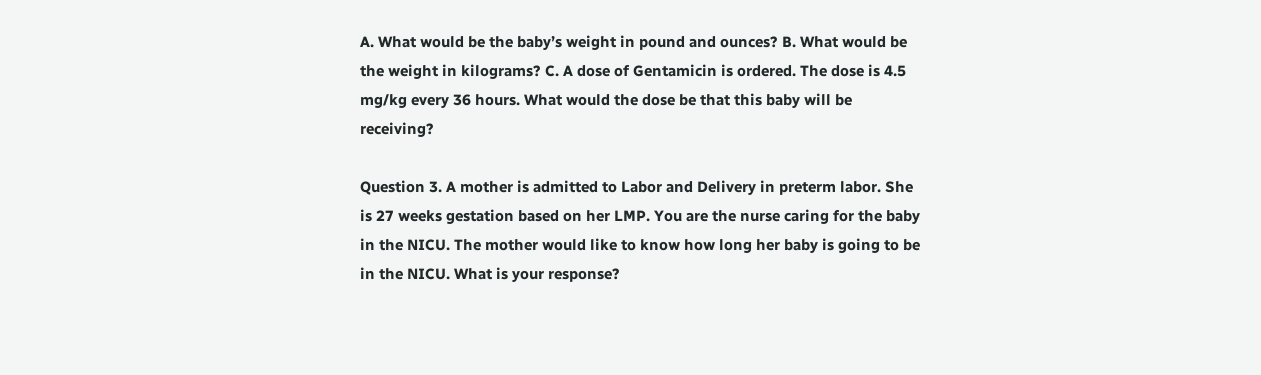A. What would be the baby’s weight in pound and ounces? B. What would be the weight in kilograms? C. A dose of Gentamicin is ordered. The dose is 4.5 mg/kg every 36 hours. What would the dose be that this baby will be receiving?

Question 3. A mother is admitted to Labor and Delivery in preterm labor. She is 27 weeks gestation based on her LMP. You are the nurse caring for the baby in the NICU. The mother would like to know how long her baby is going to be in the NICU. What is your response?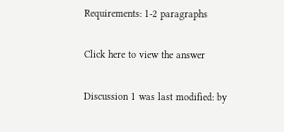Requirements: 1-2 paragraphs

Click here to view the answer

Discussion 1 was last modified: by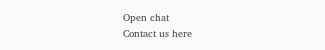Open chat
Contact us here